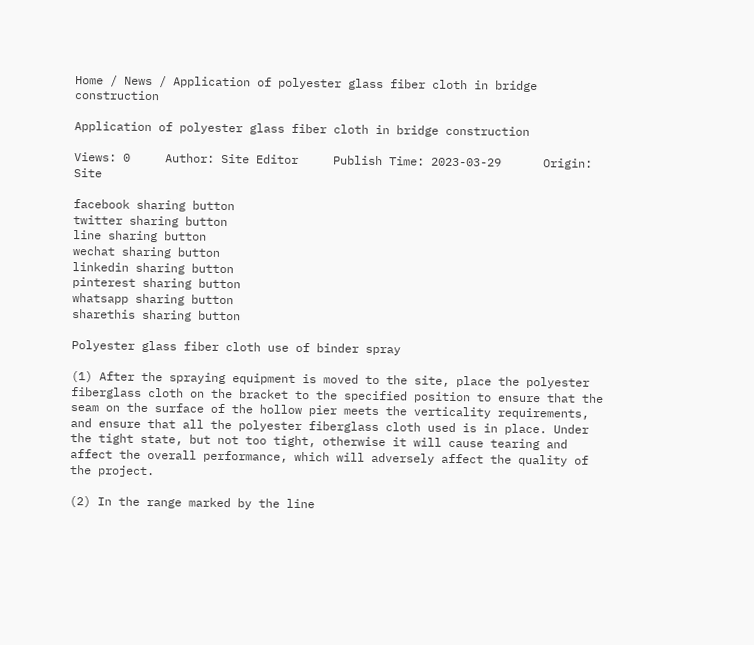Home / News / Application of polyester glass fiber cloth in bridge construction

Application of polyester glass fiber cloth in bridge construction

Views: 0     Author: Site Editor     Publish Time: 2023-03-29      Origin: Site

facebook sharing button
twitter sharing button
line sharing button
wechat sharing button
linkedin sharing button
pinterest sharing button
whatsapp sharing button
sharethis sharing button

Polyester glass fiber cloth use of binder spray

(1) After the spraying equipment is moved to the site, place the polyester fiberglass cloth on the bracket to the specified position to ensure that the seam on the surface of the hollow pier meets the verticality requirements, and ensure that all the polyester fiberglass cloth used is in place. Under the tight state, but not too tight, otherwise it will cause tearing and affect the overall performance, which will adversely affect the quality of the project.

(2) In the range marked by the line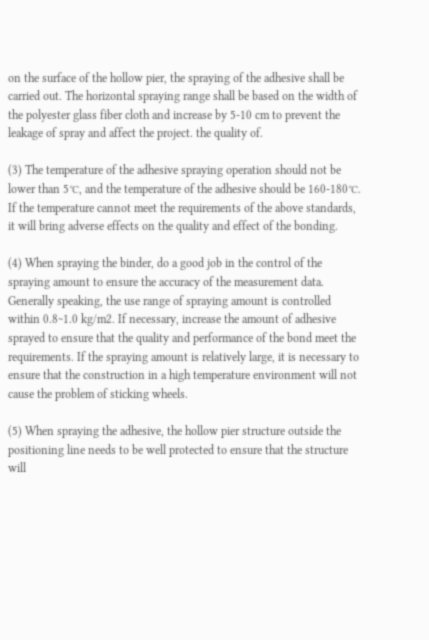on the surface of the hollow pier, the spraying of the adhesive shall be carried out. The horizontal spraying range shall be based on the width of the polyester glass fiber cloth and increase by 5-10 cm to prevent the leakage of spray and affect the project. the quality of.

(3) The temperature of the adhesive spraying operation should not be lower than 5℃, and the temperature of the adhesive should be 160-180℃. If the temperature cannot meet the requirements of the above standards, it will bring adverse effects on the quality and effect of the bonding.

(4) When spraying the binder, do a good job in the control of the spraying amount to ensure the accuracy of the measurement data. Generally speaking, the use range of spraying amount is controlled within 0.8~1.0 kg/m2. If necessary, increase the amount of adhesive sprayed to ensure that the quality and performance of the bond meet the requirements. If the spraying amount is relatively large, it is necessary to ensure that the construction in a high temperature environment will not cause the problem of sticking wheels.

(5) When spraying the adhesive, the hollow pier structure outside the positioning line needs to be well protected to ensure that the structure will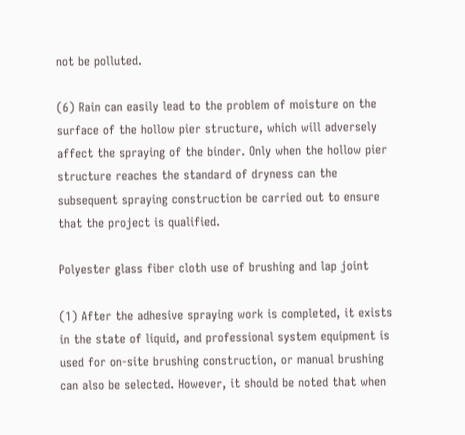not be polluted.

(6) Rain can easily lead to the problem of moisture on the surface of the hollow pier structure, which will adversely affect the spraying of the binder. Only when the hollow pier structure reaches the standard of dryness can the subsequent spraying construction be carried out to ensure that the project is qualified.

Polyester glass fiber cloth use of brushing and lap joint

(1) After the adhesive spraying work is completed, it exists in the state of liquid, and professional system equipment is used for on-site brushing construction, or manual brushing can also be selected. However, it should be noted that when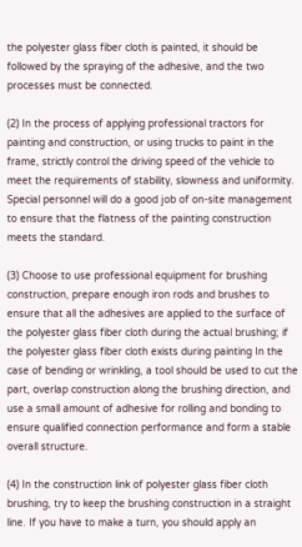the polyester glass fiber cloth is painted, it should be followed by the spraying of the adhesive, and the two processes must be connected.

(2) In the process of applying professional tractors for painting and construction, or using trucks to paint in the frame, strictly control the driving speed of the vehicle to meet the requirements of stability, slowness and uniformity. Special personnel will do a good job of on-site management to ensure that the flatness of the painting construction meets the standard.

(3) Choose to use professional equipment for brushing construction, prepare enough iron rods and brushes to ensure that all the adhesives are applied to the surface of the polyester glass fiber cloth during the actual brushing; if the polyester glass fiber cloth exists during painting In the case of bending or wrinkling, a tool should be used to cut the part, overlap construction along the brushing direction, and use a small amount of adhesive for rolling and bonding to ensure qualified connection performance and form a stable overall structure.

(4) In the construction link of polyester glass fiber cloth brushing, try to keep the brushing construction in a straight line. If you have to make a turn, you should apply an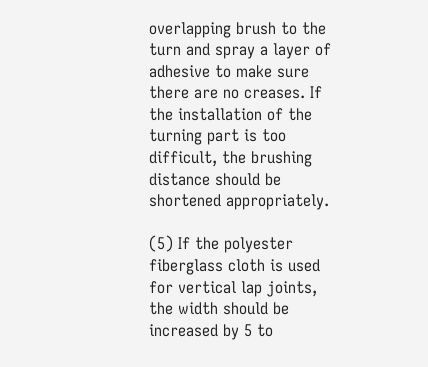overlapping brush to the turn and spray a layer of adhesive to make sure there are no creases. If the installation of the turning part is too difficult, the brushing distance should be shortened appropriately.

(5) If the polyester fiberglass cloth is used for vertical lap joints, the width should be increased by 5 to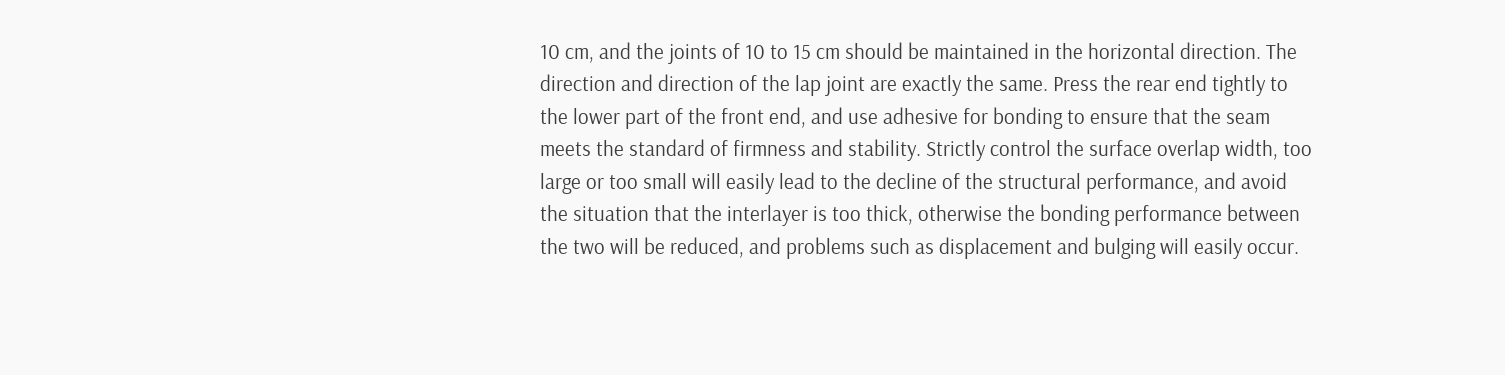10 cm, and the joints of 10 to 15 cm should be maintained in the horizontal direction. The direction and direction of the lap joint are exactly the same. Press the rear end tightly to the lower part of the front end, and use adhesive for bonding to ensure that the seam meets the standard of firmness and stability. Strictly control the surface overlap width, too large or too small will easily lead to the decline of the structural performance, and avoid the situation that the interlayer is too thick, otherwise the bonding performance between the two will be reduced, and problems such as displacement and bulging will easily occur.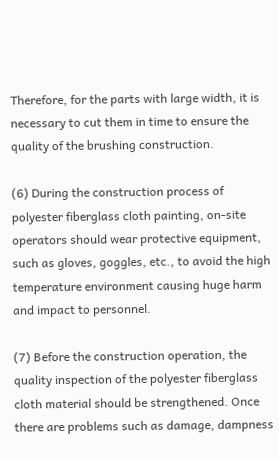Therefore, for the parts with large width, it is necessary to cut them in time to ensure the quality of the brushing construction.

(6) During the construction process of polyester fiberglass cloth painting, on-site operators should wear protective equipment, such as gloves, goggles, etc., to avoid the high temperature environment causing huge harm and impact to personnel.

(7) Before the construction operation, the quality inspection of the polyester fiberglass cloth material should be strengthened. Once there are problems such as damage, dampness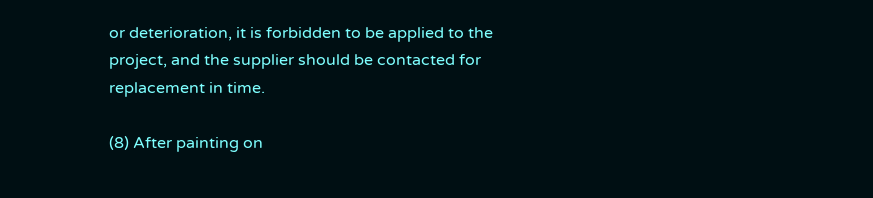or deterioration, it is forbidden to be applied to the project, and the supplier should be contacted for replacement in time.

(8) After painting on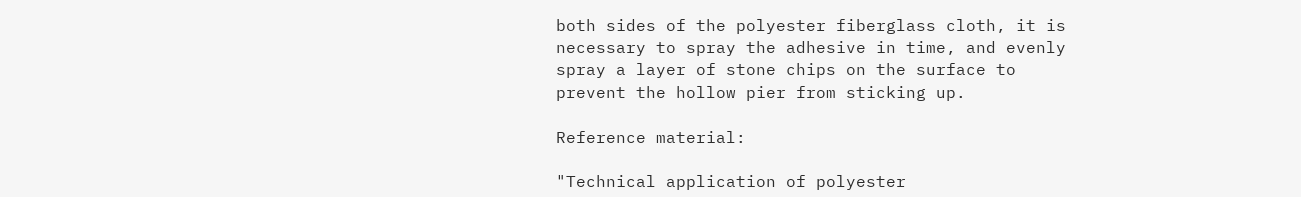both sides of the polyester fiberglass cloth, it is necessary to spray the adhesive in time, and evenly spray a layer of stone chips on the surface to prevent the hollow pier from sticking up.

Reference material:

"Technical application of polyester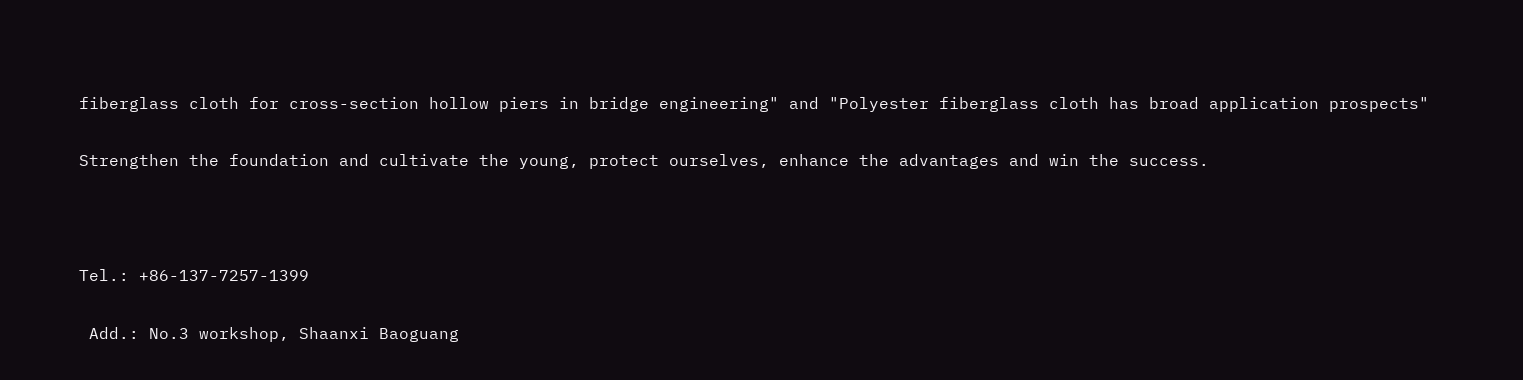fiberglass cloth for cross-section hollow piers in bridge engineering" and "Polyester fiberglass cloth has broad application prospects"

Strengthen the foundation and cultivate the young, protect ourselves, enhance the advantages and win the success.



Tel.: +86-137-7257-1399

 Add.: No.3 workshop, Shaanxi Baoguang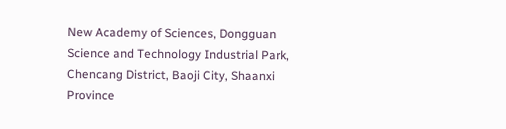New Academy of Sciences, Dongguan Science and Technology Industrial Park, Chencang District, Baoji City, Shaanxi Province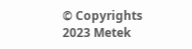© Copyrights 2023 Metek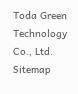Toda Green Technology Co., Ltd. Sitemap